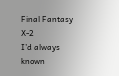Final Fantasy X-2
I’d always known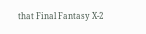that Final Fantasy X-2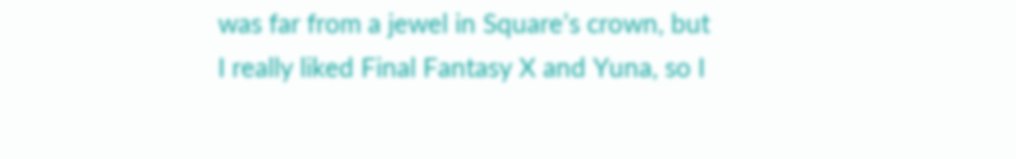was far from a jewel in Square’s crown, but I really liked Final Fantasy X and Yuna, so I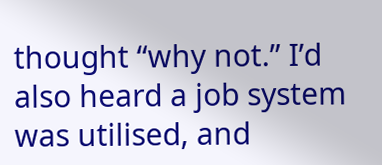thought “why not.” I’d also heard a job system was utilised, and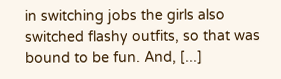in switching jobs the girls also switched flashy outfits, so that was bound to be fun. And, [...]